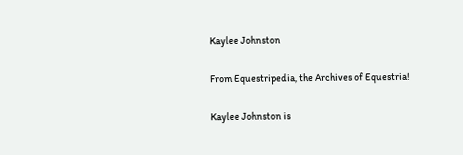Kaylee Johnston

From Equestripedia, the Archives of Equestria!

Kaylee Johnston is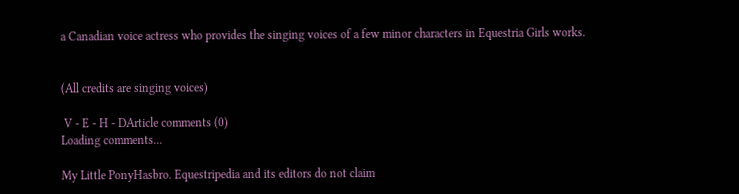a Canadian voice actress who provides the singing voices of a few minor characters in Equestria Girls works.


(All credits are singing voices)

 V - E - H - DArticle comments (0)
Loading comments...

My Little PonyHasbro. Equestripedia and its editors do not claim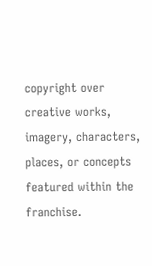copyright over creative works, imagery, characters, places, or concepts featured within the franchise.